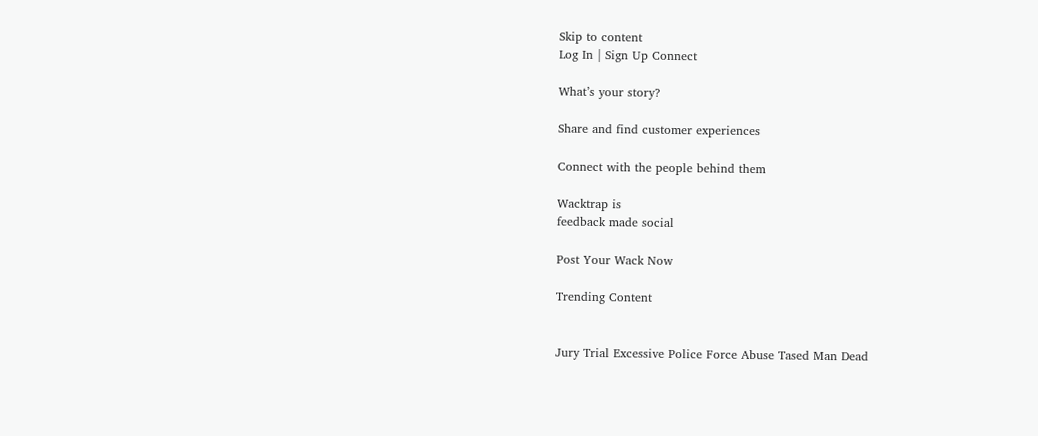Skip to content
Log In | Sign Up Connect

What’s your story?

Share and find customer experiences

Connect with the people behind them

Wacktrap is
feedback made social

Post Your Wack Now

Trending Content


Jury Trial Excessive Police Force Abuse Tased Man Dead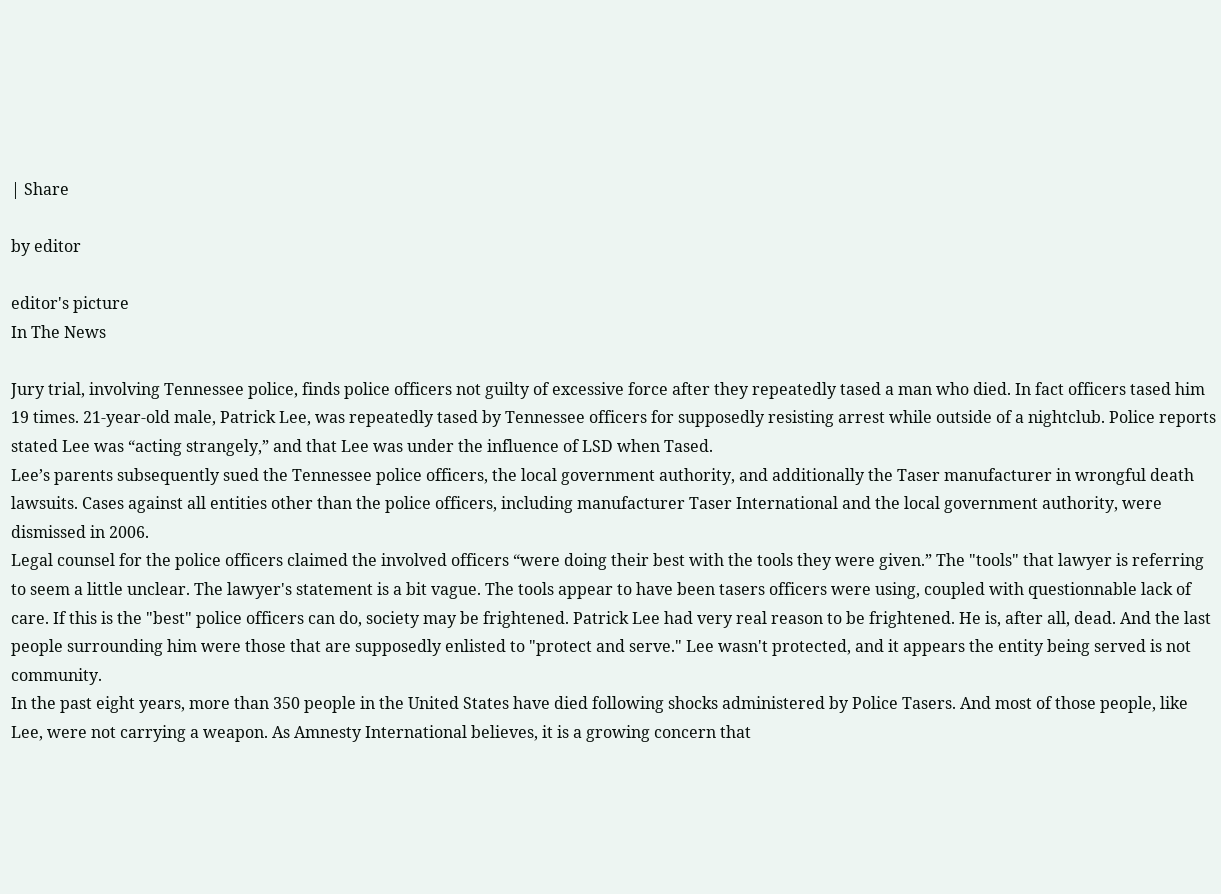| Share

by editor

editor's picture
In The News

Jury trial, involving Tennessee police, finds police officers not guilty of excessive force after they repeatedly tased a man who died. In fact officers tased him 19 times. 21-year-old male, Patrick Lee, was repeatedly tased by Tennessee officers for supposedly resisting arrest while outside of a nightclub. Police reports stated Lee was “acting strangely,” and that Lee was under the influence of LSD when Tased.
Lee’s parents subsequently sued the Tennessee police officers, the local government authority, and additionally the Taser manufacturer in wrongful death lawsuits. Cases against all entities other than the police officers, including manufacturer Taser International and the local government authority, were dismissed in 2006.
Legal counsel for the police officers claimed the involved officers “were doing their best with the tools they were given.” The "tools" that lawyer is referring to seem a little unclear. The lawyer's statement is a bit vague. The tools appear to have been tasers officers were using, coupled with questionnable lack of care. If this is the "best" police officers can do, society may be frightened. Patrick Lee had very real reason to be frightened. He is, after all, dead. And the last people surrounding him were those that are supposedly enlisted to "protect and serve." Lee wasn't protected, and it appears the entity being served is not community.
In the past eight years, more than 350 people in the United States have died following shocks administered by Police Tasers. And most of those people, like Lee, were not carrying a weapon. As Amnesty International believes, it is a growing concern that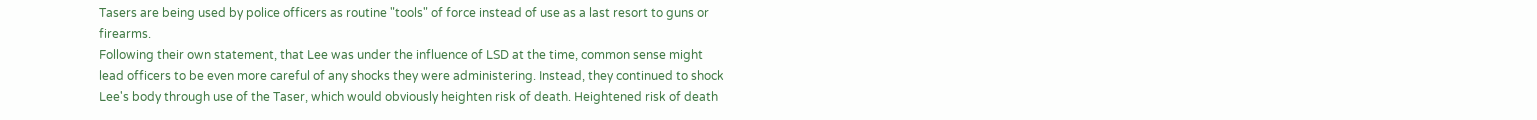Tasers are being used by police officers as routine "tools" of force instead of use as a last resort to guns or firearms.
Following their own statement, that Lee was under the influence of LSD at the time, common sense might lead officers to be even more careful of any shocks they were administering. Instead, they continued to shock Lee's body through use of the Taser, which would obviously heighten risk of death. Heightened risk of death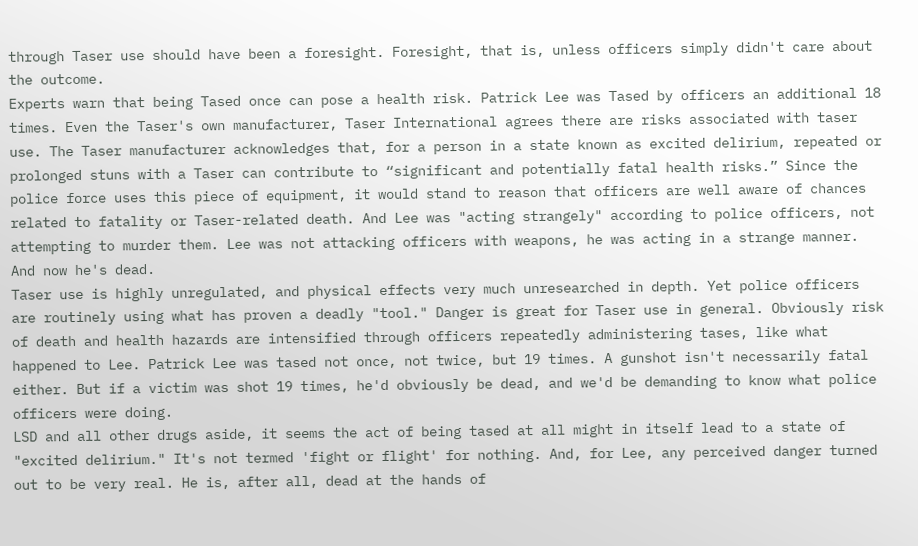through Taser use should have been a foresight. Foresight, that is, unless officers simply didn't care about the outcome.
Experts warn that being Tased once can pose a health risk. Patrick Lee was Tased by officers an additional 18 times. Even the Taser's own manufacturer, Taser International agrees there are risks associated with taser use. The Taser manufacturer acknowledges that, for a person in a state known as excited delirium, repeated or prolonged stuns with a Taser can contribute to “significant and potentially fatal health risks.” Since the police force uses this piece of equipment, it would stand to reason that officers are well aware of chances related to fatality or Taser-related death. And Lee was "acting strangely" according to police officers, not attempting to murder them. Lee was not attacking officers with weapons, he was acting in a strange manner. And now he's dead.
Taser use is highly unregulated, and physical effects very much unresearched in depth. Yet police officers are routinely using what has proven a deadly "tool." Danger is great for Taser use in general. Obviously risk of death and health hazards are intensified through officers repeatedly administering tases, like what happened to Lee. Patrick Lee was tased not once, not twice, but 19 times. A gunshot isn't necessarily fatal either. But if a victim was shot 19 times, he'd obviously be dead, and we'd be demanding to know what police officers were doing.
LSD and all other drugs aside, it seems the act of being tased at all might in itself lead to a state of "excited delirium." It's not termed 'fight or flight' for nothing. And, for Lee, any perceived danger turned out to be very real. He is, after all, dead at the hands of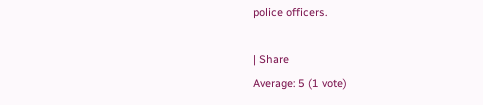police officers.

| Share
Average: 5 (1 vote)